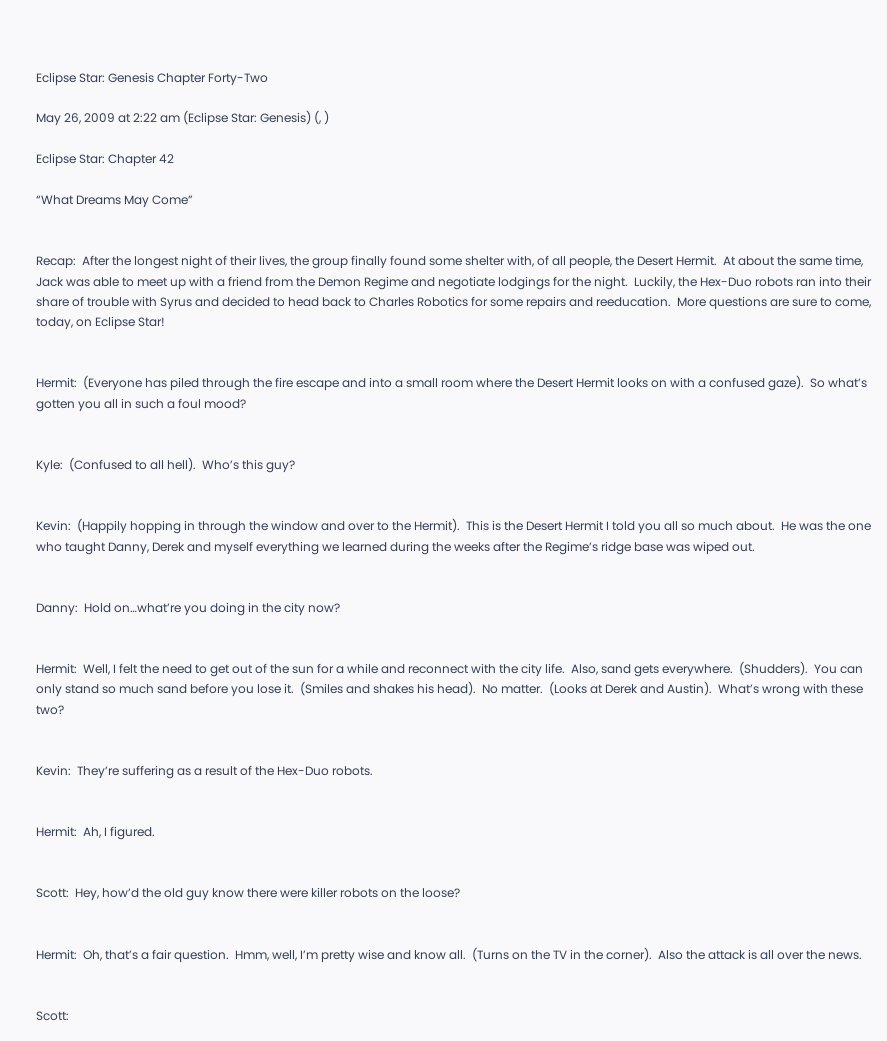Eclipse Star: Genesis Chapter Forty-Two

May 26, 2009 at 2:22 am (Eclipse Star: Genesis) (, )

Eclipse Star: Chapter 42

“What Dreams May Come”


Recap:  After the longest night of their lives, the group finally found some shelter with, of all people, the Desert Hermit.  At about the same time, Jack was able to meet up with a friend from the Demon Regime and negotiate lodgings for the night.  Luckily, the Hex-Duo robots ran into their share of trouble with Syrus and decided to head back to Charles Robotics for some repairs and reeducation.  More questions are sure to come, today, on Eclipse Star!


Hermit:  (Everyone has piled through the fire escape and into a small room where the Desert Hermit looks on with a confused gaze).  So what’s gotten you all in such a foul mood?


Kyle:  (Confused to all hell).  Who’s this guy?


Kevin:  (Happily hopping in through the window and over to the Hermit).  This is the Desert Hermit I told you all so much about.  He was the one who taught Danny, Derek and myself everything we learned during the weeks after the Regime’s ridge base was wiped out.


Danny:  Hold on…what’re you doing in the city now?


Hermit:  Well, I felt the need to get out of the sun for a while and reconnect with the city life.  Also, sand gets everywhere.  (Shudders).  You can only stand so much sand before you lose it.  (Smiles and shakes his head).  No matter.  (Looks at Derek and Austin).  What’s wrong with these two?


Kevin:  They’re suffering as a result of the Hex-Duo robots.


Hermit:  Ah, I figured.


Scott:  Hey, how’d the old guy know there were killer robots on the loose?


Hermit:  Oh, that’s a fair question.  Hmm, well, I’m pretty wise and know all.  (Turns on the TV in the corner).  Also the attack is all over the news.


Scott: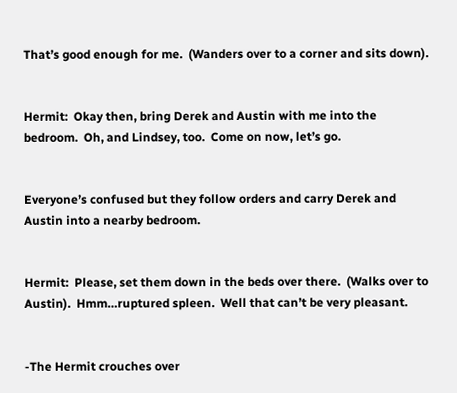That’s good enough for me.  (Wanders over to a corner and sits down).


Hermit:  Okay then, bring Derek and Austin with me into the bedroom.  Oh, and Lindsey, too.  Come on now, let’s go.


Everyone’s confused but they follow orders and carry Derek and Austin into a nearby bedroom.


Hermit:  Please, set them down in the beds over there.  (Walks over to Austin).  Hmm…ruptured spleen.  Well that can’t be very pleasant.


-The Hermit crouches over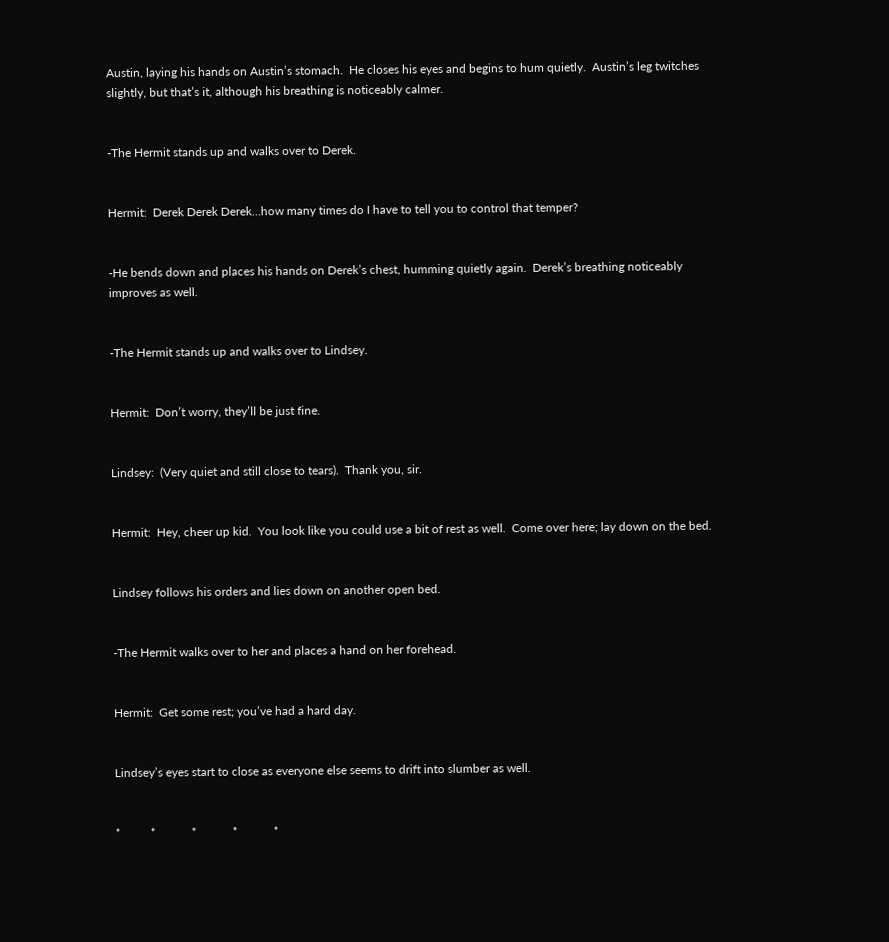Austin, laying his hands on Austin’s stomach.  He closes his eyes and begins to hum quietly.  Austin’s leg twitches slightly, but that’s it, although his breathing is noticeably calmer.


-The Hermit stands up and walks over to Derek.


Hermit:  Derek Derek Derek…how many times do I have to tell you to control that temper?


-He bends down and places his hands on Derek’s chest, humming quietly again.  Derek’s breathing noticeably improves as well.


-The Hermit stands up and walks over to Lindsey.


Hermit:  Don’t worry, they’ll be just fine.


Lindsey:  (Very quiet and still close to tears).  Thank you, sir.


Hermit:  Hey, cheer up kid.  You look like you could use a bit of rest as well.  Come over here; lay down on the bed.


Lindsey follows his orders and lies down on another open bed.


-The Hermit walks over to her and places a hand on her forehead.


Hermit:  Get some rest; you’ve had a hard day.


Lindsey’s eyes start to close as everyone else seems to drift into slumber as well.


*          *            *            *            *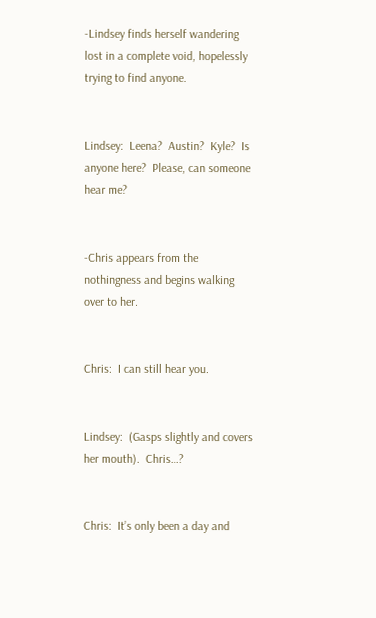-Lindsey finds herself wandering lost in a complete void, hopelessly trying to find anyone.


Lindsey:  Leena?  Austin?  Kyle?  Is anyone here?  Please, can someone hear me?


-Chris appears from the nothingness and begins walking over to her.


Chris:  I can still hear you.


Lindsey:  (Gasps slightly and covers her mouth).  Chris…?


Chris:  It’s only been a day and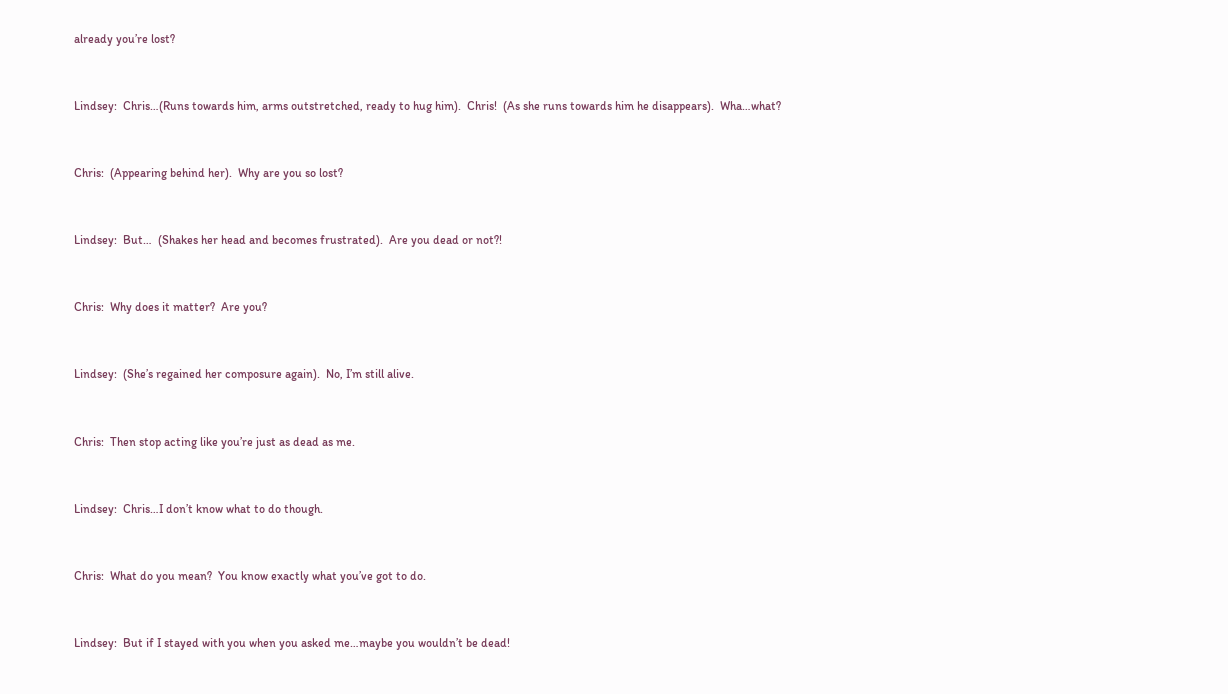already you’re lost?


Lindsey:  Chris…(Runs towards him, arms outstretched, ready to hug him).  Chris!  (As she runs towards him he disappears).  Wha…what?


Chris:  (Appearing behind her).  Why are you so lost?


Lindsey:  But…  (Shakes her head and becomes frustrated).  Are you dead or not?!


Chris:  Why does it matter?  Are you?


Lindsey:  (She’s regained her composure again).  No, I’m still alive.


Chris:  Then stop acting like you’re just as dead as me.


Lindsey:  Chris…I don’t know what to do though.


Chris:  What do you mean?  You know exactly what you’ve got to do.


Lindsey:  But if I stayed with you when you asked me…maybe you wouldn’t be dead!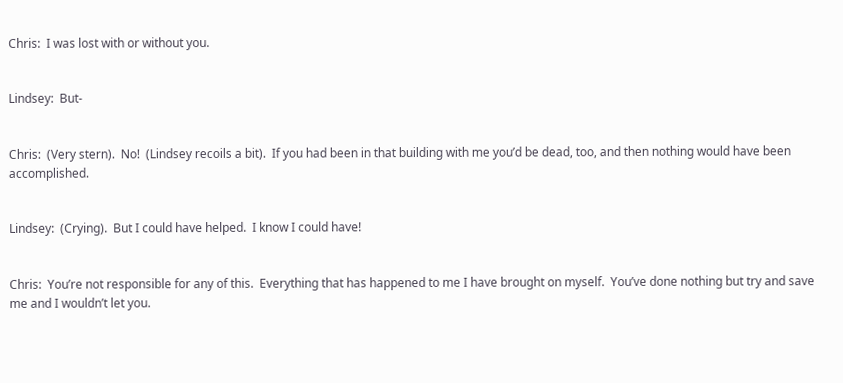Chris:  I was lost with or without you.


Lindsey:  But-


Chris:  (Very stern).  No!  (Lindsey recoils a bit).  If you had been in that building with me you’d be dead, too, and then nothing would have been accomplished.


Lindsey:  (Crying).  But I could have helped.  I know I could have!


Chris:  You’re not responsible for any of this.  Everything that has happened to me I have brought on myself.  You’ve done nothing but try and save me and I wouldn’t let you.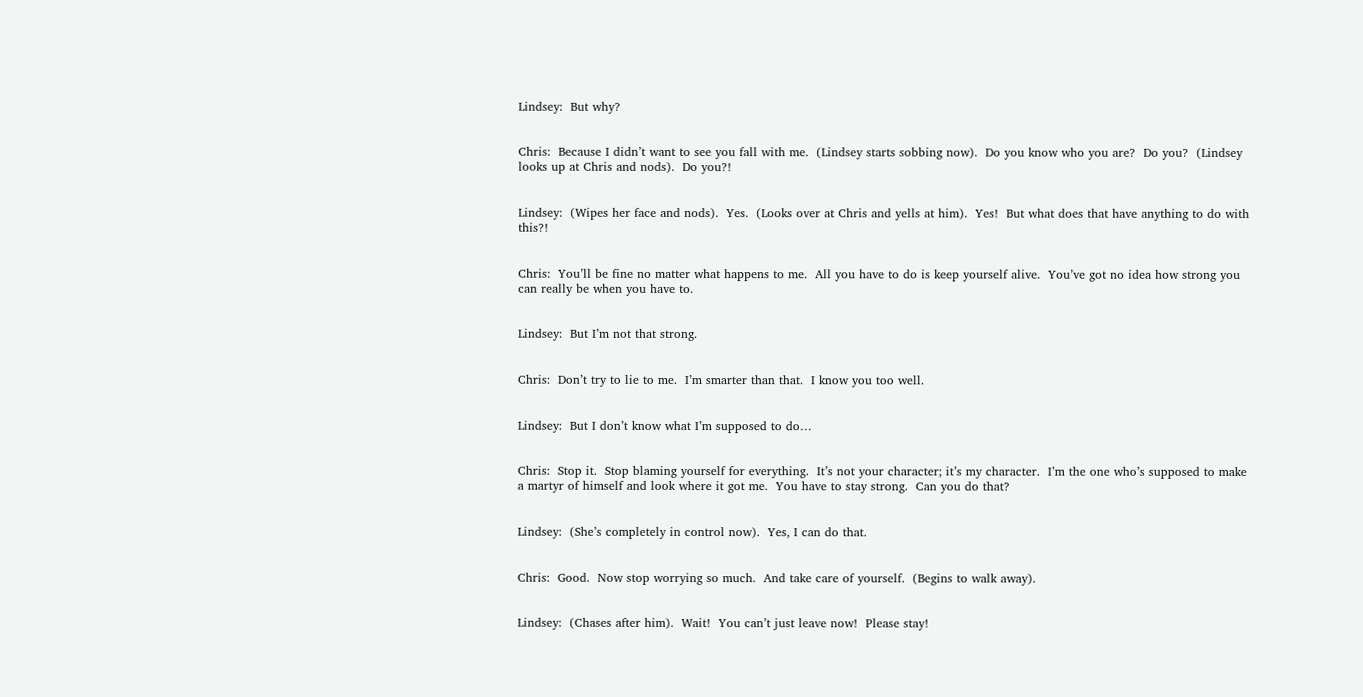Lindsey:  But why?


Chris:  Because I didn’t want to see you fall with me.  (Lindsey starts sobbing now).  Do you know who you are?  Do you?  (Lindsey looks up at Chris and nods).  Do you?!


Lindsey:  (Wipes her face and nods).  Yes.  (Looks over at Chris and yells at him).  Yes!  But what does that have anything to do with this?!


Chris:  You’ll be fine no matter what happens to me.  All you have to do is keep yourself alive.  You’ve got no idea how strong you can really be when you have to.


Lindsey:  But I’m not that strong.


Chris:  Don’t try to lie to me.  I’m smarter than that.  I know you too well.


Lindsey:  But I don’t know what I’m supposed to do…


Chris:  Stop it.  Stop blaming yourself for everything.  It’s not your character; it’s my character.  I’m the one who’s supposed to make a martyr of himself and look where it got me.  You have to stay strong.  Can you do that?


Lindsey:  (She’s completely in control now).  Yes, I can do that.


Chris:  Good.  Now stop worrying so much.  And take care of yourself.  (Begins to walk away).


Lindsey:  (Chases after him).  Wait!  You can’t just leave now!  Please stay!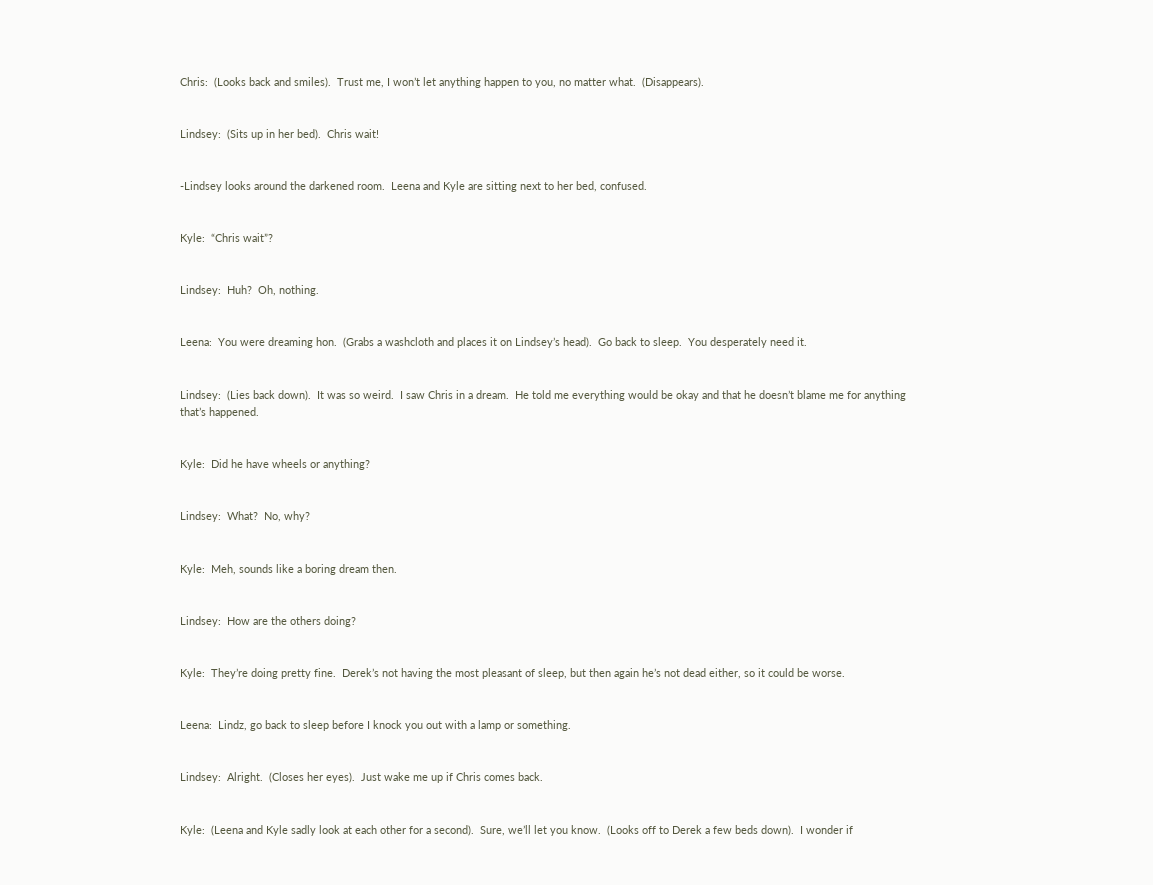Chris:  (Looks back and smiles).  Trust me, I won’t let anything happen to you, no matter what.  (Disappears).


Lindsey:  (Sits up in her bed).  Chris wait!


-Lindsey looks around the darkened room.  Leena and Kyle are sitting next to her bed, confused.


Kyle:  “Chris wait”?


Lindsey:  Huh?  Oh, nothing.


Leena:  You were dreaming hon.  (Grabs a washcloth and places it on Lindsey’s head).  Go back to sleep.  You desperately need it.


Lindsey:  (Lies back down).  It was so weird.  I saw Chris in a dream.  He told me everything would be okay and that he doesn’t blame me for anything that’s happened.


Kyle:  Did he have wheels or anything?


Lindsey:  What?  No, why?


Kyle:  Meh, sounds like a boring dream then.


Lindsey:  How are the others doing?


Kyle:  They’re doing pretty fine.  Derek’s not having the most pleasant of sleep, but then again he’s not dead either, so it could be worse.


Leena:  Lindz, go back to sleep before I knock you out with a lamp or something.


Lindsey:  Alright.  (Closes her eyes).  Just wake me up if Chris comes back.


Kyle:  (Leena and Kyle sadly look at each other for a second).  Sure, we’ll let you know.  (Looks off to Derek a few beds down).  I wonder if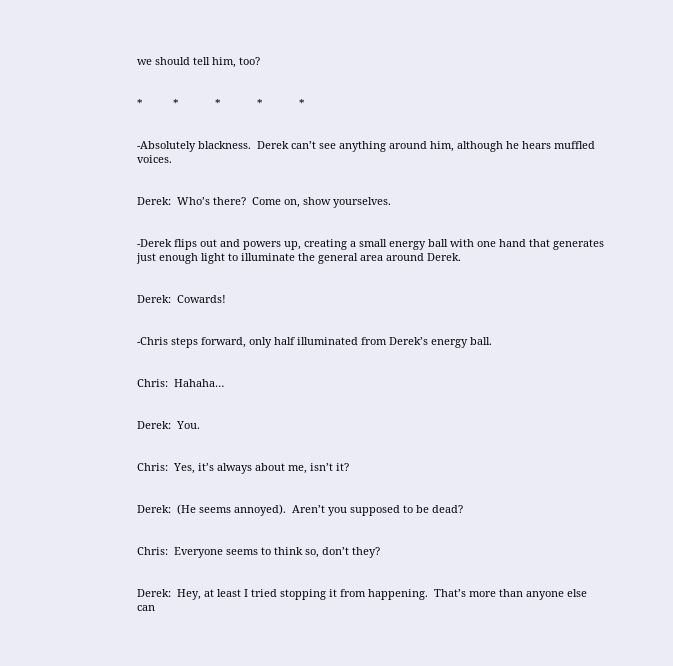we should tell him, too?


*          *            *            *            *


-Absolutely blackness.  Derek can’t see anything around him, although he hears muffled voices.


Derek:  Who’s there?  Come on, show yourselves.


-Derek flips out and powers up, creating a small energy ball with one hand that generates just enough light to illuminate the general area around Derek.


Derek:  Cowards!


-Chris steps forward, only half illuminated from Derek’s energy ball.


Chris:  Hahaha…


Derek:  You.


Chris:  Yes, it’s always about me, isn’t it?


Derek:  (He seems annoyed).  Aren’t you supposed to be dead?


Chris:  Everyone seems to think so, don’t they?


Derek:  Hey, at least I tried stopping it from happening.  That’s more than anyone else can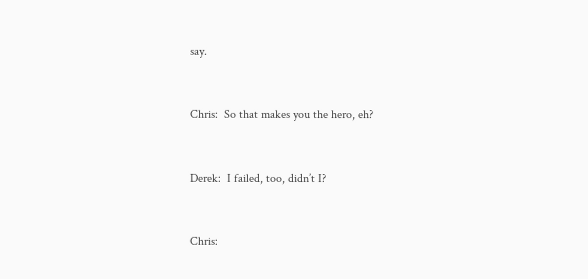say.


Chris:  So that makes you the hero, eh?


Derek:  I failed, too, didn’t I?


Chris: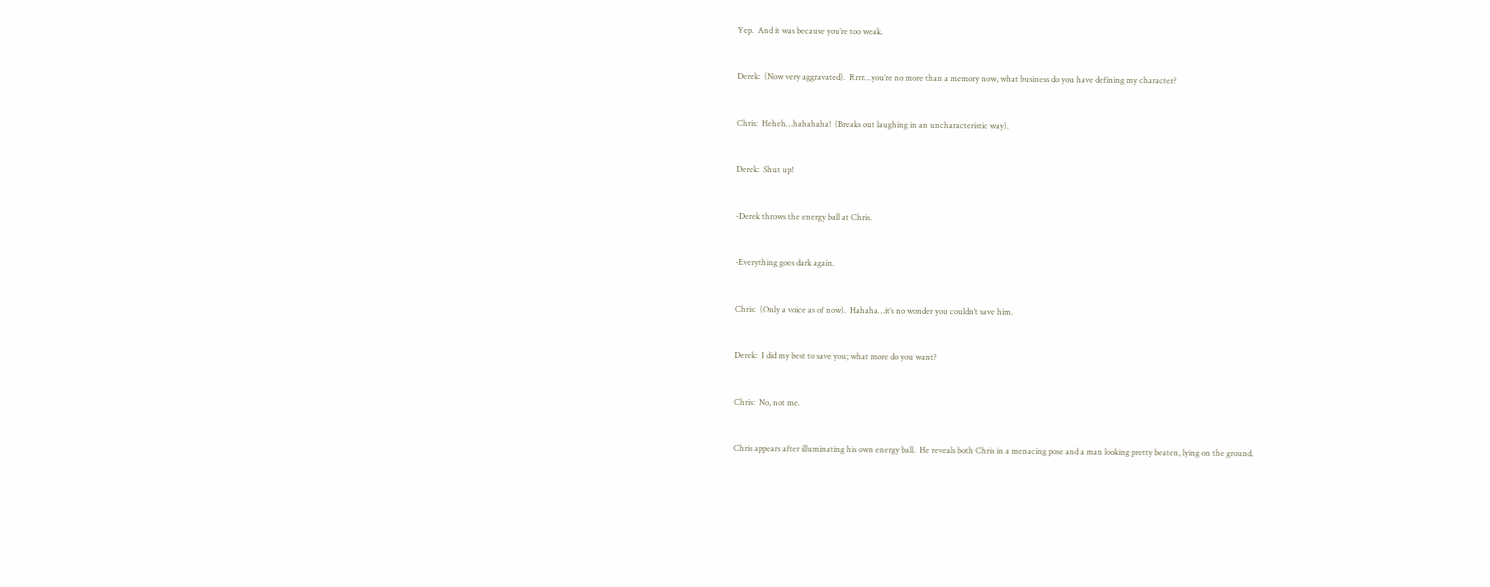Yep.  And it was because you’re too weak.


Derek:  (Now very aggravated).  Rrrr…you’re no more than a memory now, what business do you have defining my character?


Chris:  Heheh…hahahaha!  (Breaks out laughing in an uncharacteristic way).


Derek:  Shut up!


-Derek throws the energy ball at Chris.


-Everything goes dark again.


Chris:  (Only a voice as of now).  Hahaha…it’s no wonder you couldn’t save him.


Derek:  I did my best to save you; what more do you want?


Chris:  No, not me.


Chris appears after illuminating his own energy ball.  He reveals both Chris in a menacing pose and a man looking pretty beaten, lying on the ground.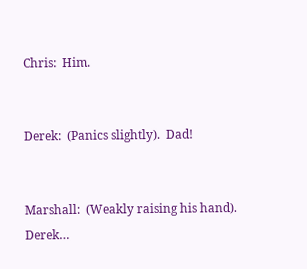Chris:  Him.


Derek:  (Panics slightly).  Dad!


Marshall:  (Weakly raising his hand).  Derek…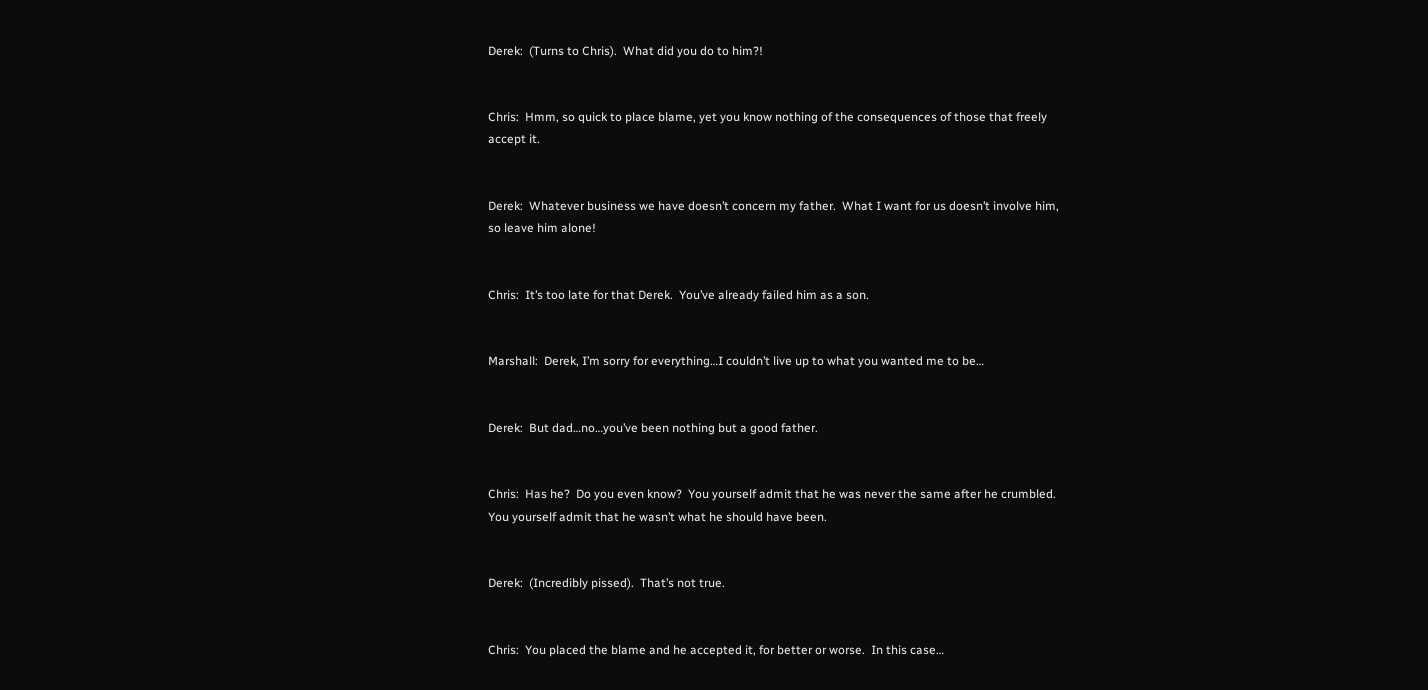Derek:  (Turns to Chris).  What did you do to him?!


Chris:  Hmm, so quick to place blame, yet you know nothing of the consequences of those that freely accept it.


Derek:  Whatever business we have doesn’t concern my father.  What I want for us doesn’t involve him, so leave him alone!


Chris:  It’s too late for that Derek.  You’ve already failed him as a son.


Marshall:  Derek, I’m sorry for everything…I couldn’t live up to what you wanted me to be…


Derek:  But dad…no…you’ve been nothing but a good father.


Chris:  Has he?  Do you even know?  You yourself admit that he was never the same after he crumbled.  You yourself admit that he wasn’t what he should have been.


Derek:  (Incredibly pissed).  That’s not true.


Chris:  You placed the blame and he accepted it, for better or worse.  In this case…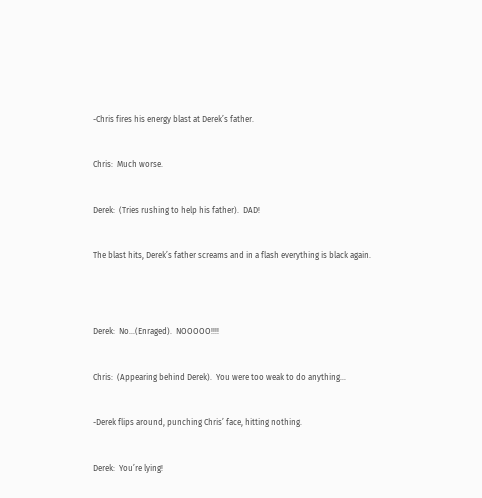-Chris fires his energy blast at Derek’s father.


Chris:  Much worse.


Derek:  (Tries rushing to help his father).  DAD!


The blast hits, Derek’s father screams and in a flash everything is black again.




Derek:  No…(Enraged).  NOOOOO!!!!


Chris:  (Appearing behind Derek).  You were too weak to do anything…


-Derek flips around, punching Chris’ face, hitting nothing.


Derek:  You’re lying!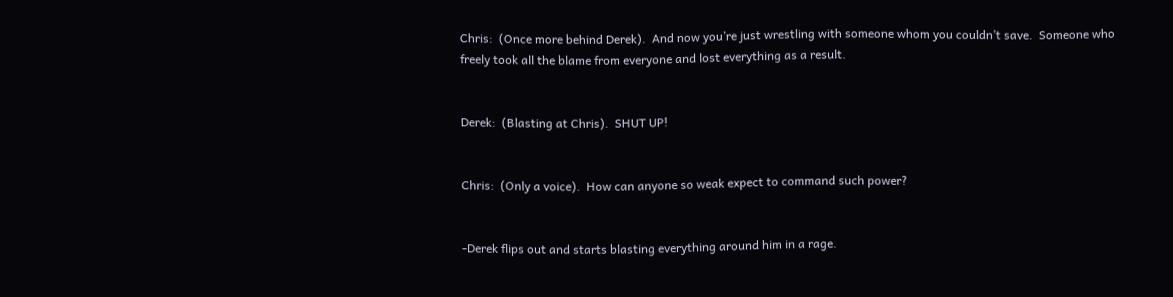Chris:  (Once more behind Derek).  And now you’re just wrestling with someone whom you couldn’t save.  Someone who freely took all the blame from everyone and lost everything as a result.


Derek:  (Blasting at Chris).  SHUT UP!


Chris:  (Only a voice).  How can anyone so weak expect to command such power?


-Derek flips out and starts blasting everything around him in a rage.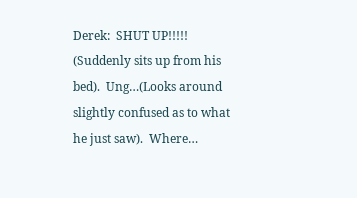Derek:  SHUT UP!!!!!  (Suddenly sits up from his bed).  Ung…(Looks around slightly confused as to what he just saw).  Where…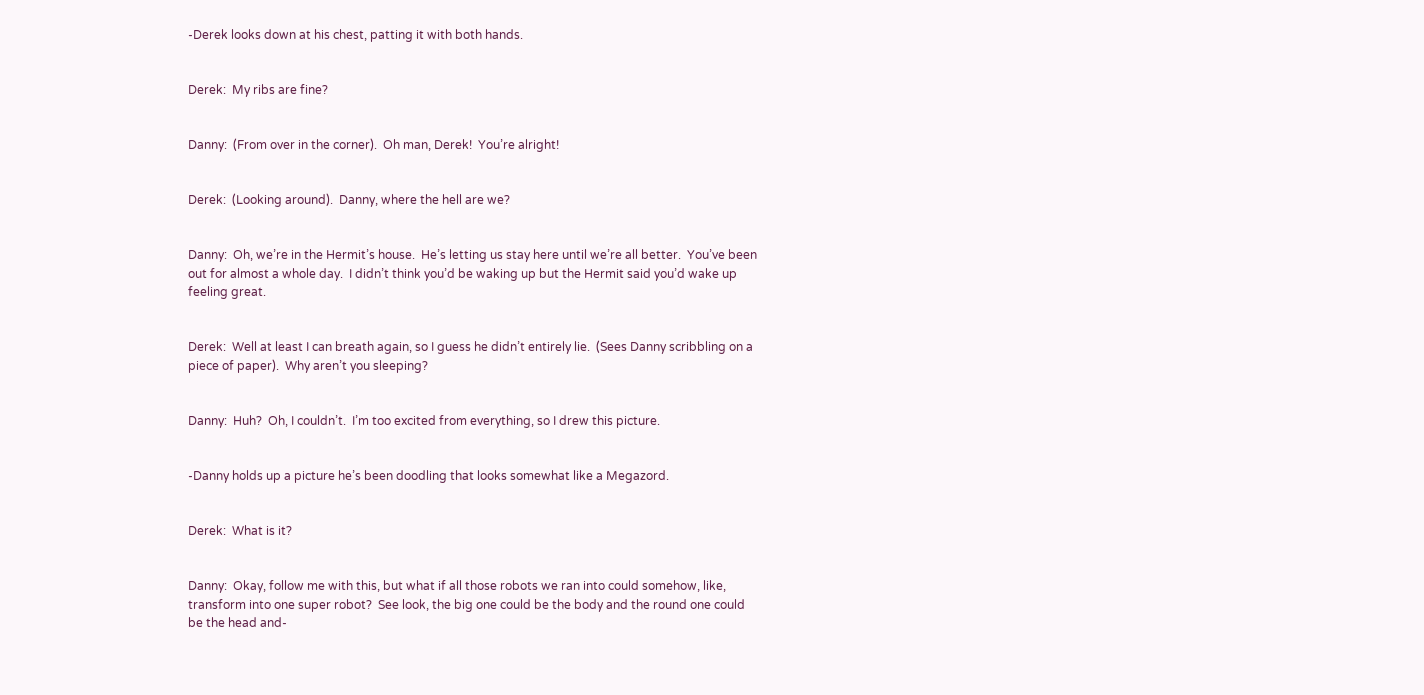-Derek looks down at his chest, patting it with both hands.


Derek:  My ribs are fine?


Danny:  (From over in the corner).  Oh man, Derek!  You’re alright!


Derek:  (Looking around).  Danny, where the hell are we?


Danny:  Oh, we’re in the Hermit’s house.  He’s letting us stay here until we’re all better.  You’ve been out for almost a whole day.  I didn’t think you’d be waking up but the Hermit said you’d wake up feeling great.


Derek:  Well at least I can breath again, so I guess he didn’t entirely lie.  (Sees Danny scribbling on a piece of paper).  Why aren’t you sleeping?


Danny:  Huh?  Oh, I couldn’t.  I’m too excited from everything, so I drew this picture.


-Danny holds up a picture he’s been doodling that looks somewhat like a Megazord.


Derek:  What is it?


Danny:  Okay, follow me with this, but what if all those robots we ran into could somehow, like, transform into one super robot?  See look, the big one could be the body and the round one could be the head and-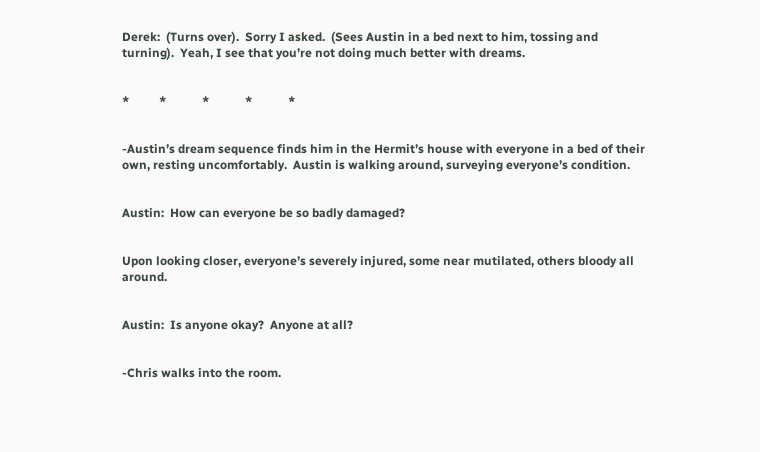Derek:  (Turns over).  Sorry I asked.  (Sees Austin in a bed next to him, tossing and turning).  Yeah, I see that you’re not doing much better with dreams.


*          *            *            *            *


-Austin’s dream sequence finds him in the Hermit’s house with everyone in a bed of their own, resting uncomfortably.  Austin is walking around, surveying everyone’s condition.


Austin:  How can everyone be so badly damaged?


Upon looking closer, everyone’s severely injured, some near mutilated, others bloody all around.


Austin:  Is anyone okay?  Anyone at all?


-Chris walks into the room.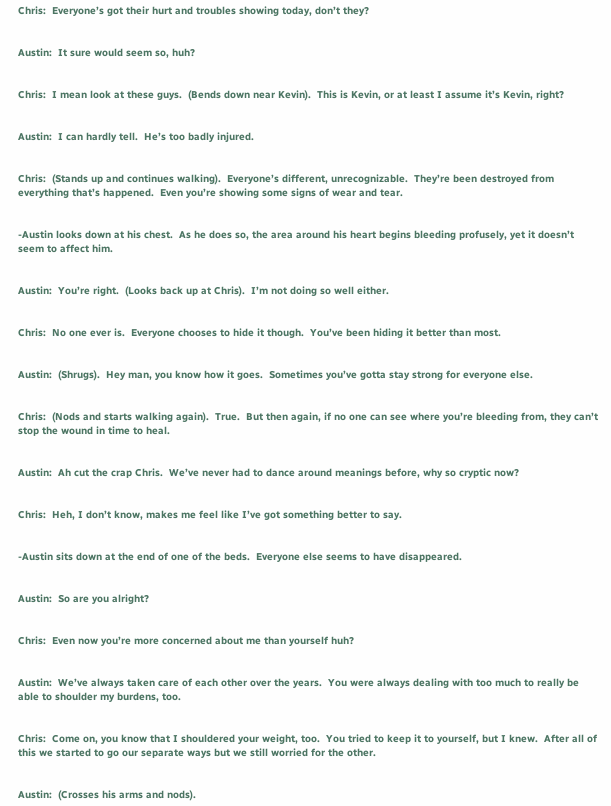Chris:  Everyone’s got their hurt and troubles showing today, don’t they?


Austin:  It sure would seem so, huh?


Chris:  I mean look at these guys.  (Bends down near Kevin).  This is Kevin, or at least I assume it’s Kevin, right?


Austin:  I can hardly tell.  He’s too badly injured.


Chris:  (Stands up and continues walking).  Everyone’s different, unrecognizable.  They’re been destroyed from everything that’s happened.  Even you’re showing some signs of wear and tear.


-Austin looks down at his chest.  As he does so, the area around his heart begins bleeding profusely, yet it doesn’t seem to affect him.


Austin:  You’re right.  (Looks back up at Chris).  I’m not doing so well either.


Chris:  No one ever is.  Everyone chooses to hide it though.  You’ve been hiding it better than most.


Austin:  (Shrugs).  Hey man, you know how it goes.  Sometimes you’ve gotta stay strong for everyone else.


Chris:  (Nods and starts walking again).  True.  But then again, if no one can see where you’re bleeding from, they can’t stop the wound in time to heal.


Austin:  Ah cut the crap Chris.  We’ve never had to dance around meanings before, why so cryptic now?


Chris:  Heh, I don’t know, makes me feel like I’ve got something better to say.


-Austin sits down at the end of one of the beds.  Everyone else seems to have disappeared.


Austin:  So are you alright?


Chris:  Even now you’re more concerned about me than yourself huh?


Austin:  We’ve always taken care of each other over the years.  You were always dealing with too much to really be able to shoulder my burdens, too.


Chris:  Come on, you know that I shouldered your weight, too.  You tried to keep it to yourself, but I knew.  After all of this we started to go our separate ways but we still worried for the other.


Austin:  (Crosses his arms and nods).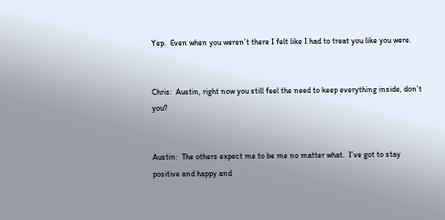Yep.  Even when you weren’t there I felt like I had to treat you like you were.


Chris:  Austin, right now you still feel the need to keep everything inside, don’t you?


Austin:  The others expect me to be me no matter what.  I’ve got to stay positive and happy and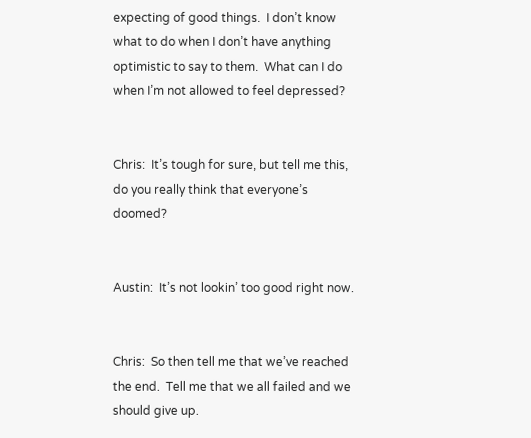expecting of good things.  I don’t know what to do when I don’t have anything optimistic to say to them.  What can I do when I’m not allowed to feel depressed?


Chris:  It’s tough for sure, but tell me this, do you really think that everyone’s doomed?


Austin:  It’s not lookin’ too good right now.


Chris:  So then tell me that we’ve reached the end.  Tell me that we all failed and we should give up.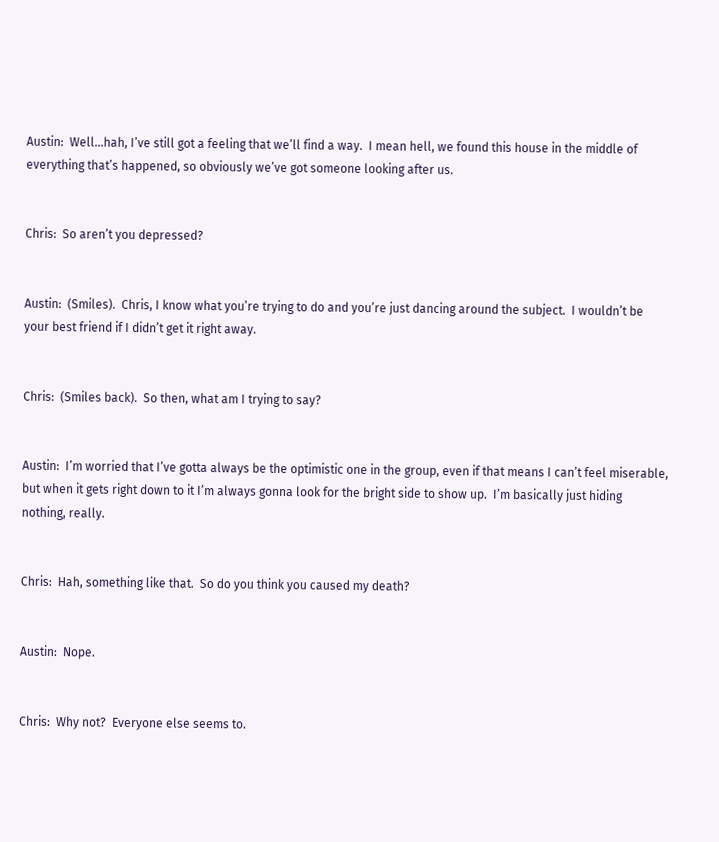Austin:  Well…hah, I’ve still got a feeling that we’ll find a way.  I mean hell, we found this house in the middle of everything that’s happened, so obviously we’ve got someone looking after us.


Chris:  So aren’t you depressed?


Austin:  (Smiles).  Chris, I know what you’re trying to do and you’re just dancing around the subject.  I wouldn’t be your best friend if I didn’t get it right away.


Chris:  (Smiles back).  So then, what am I trying to say?


Austin:  I’m worried that I’ve gotta always be the optimistic one in the group, even if that means I can’t feel miserable, but when it gets right down to it I’m always gonna look for the bright side to show up.  I’m basically just hiding nothing, really.


Chris:  Hah, something like that.  So do you think you caused my death?


Austin:  Nope.


Chris:  Why not?  Everyone else seems to.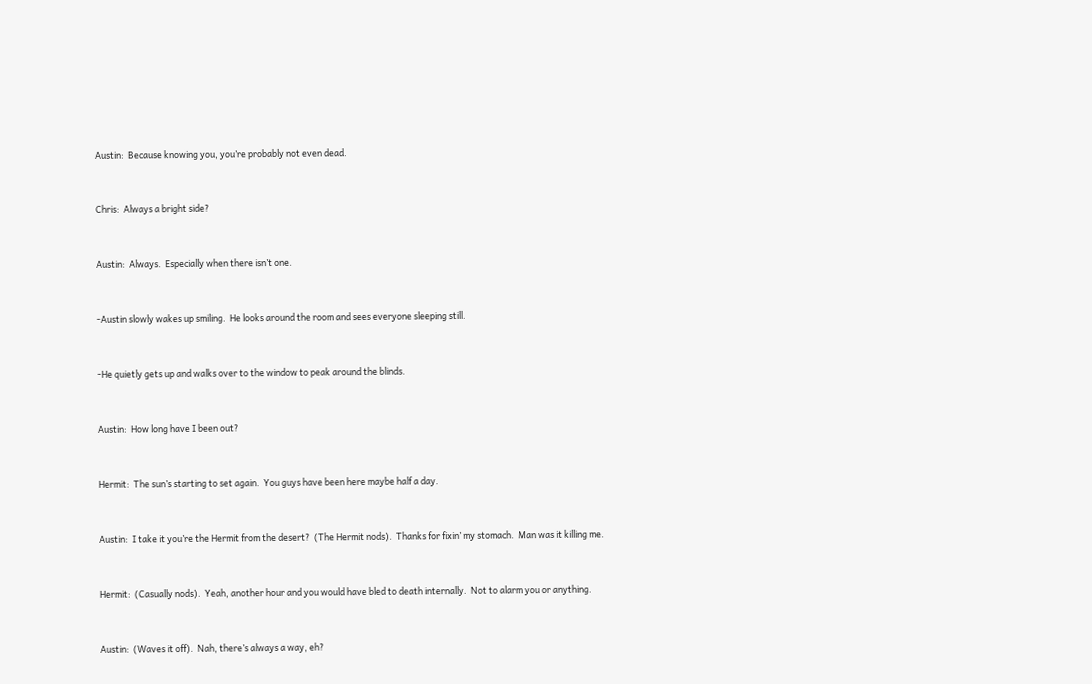Austin:  Because knowing you, you’re probably not even dead.


Chris:  Always a bright side?


Austin:  Always.  Especially when there isn’t one.


-Austin slowly wakes up smiling.  He looks around the room and sees everyone sleeping still.


-He quietly gets up and walks over to the window to peak around the blinds.


Austin:  How long have I been out?


Hermit:  The sun’s starting to set again.  You guys have been here maybe half a day.


Austin:  I take it you’re the Hermit from the desert?  (The Hermit nods).  Thanks for fixin’ my stomach.  Man was it killing me.


Hermit:  (Casually nods).  Yeah, another hour and you would have bled to death internally.  Not to alarm you or anything.


Austin:  (Waves it off).  Nah, there’s always a way, eh?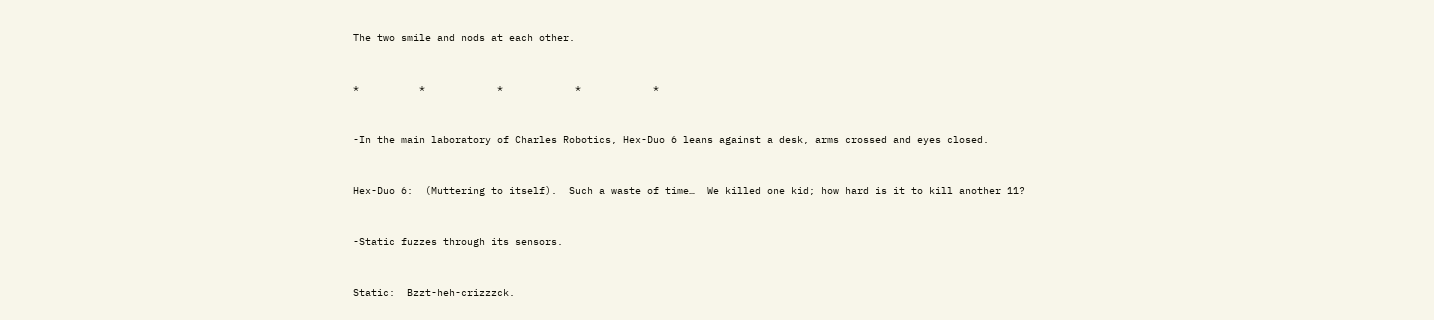The two smile and nods at each other.


*          *            *            *            *


-In the main laboratory of Charles Robotics, Hex-Duo 6 leans against a desk, arms crossed and eyes closed.


Hex-Duo 6:  (Muttering to itself).  Such a waste of time…  We killed one kid; how hard is it to kill another 11?


-Static fuzzes through its sensors.


Static:  Bzzt-heh-crizzzck.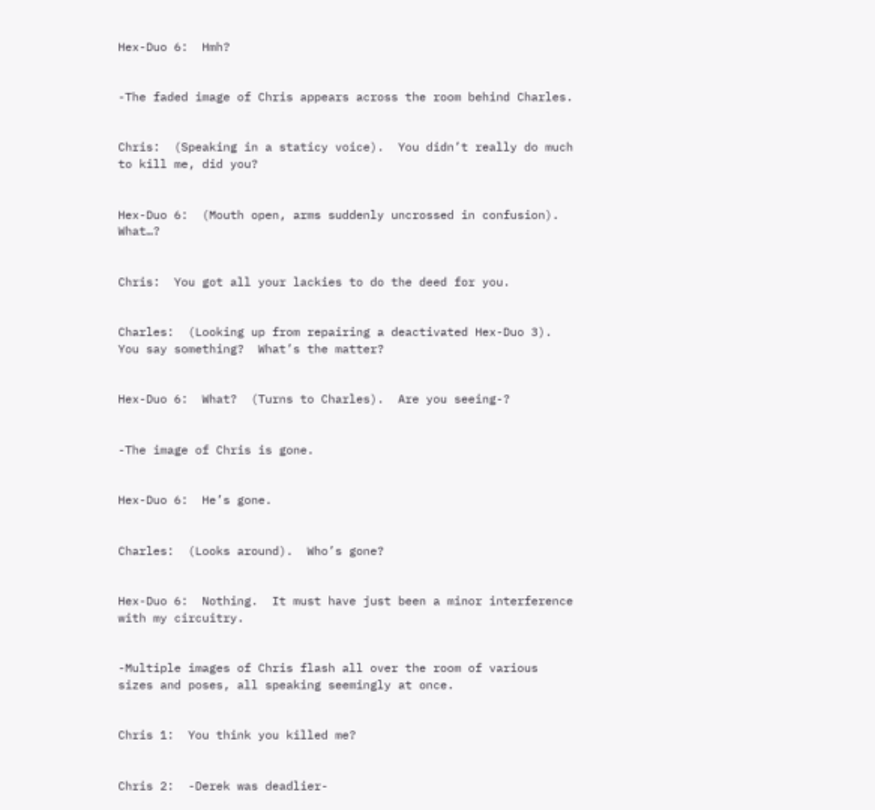Hex-Duo 6:  Hmh?


-The faded image of Chris appears across the room behind Charles.


Chris:  (Speaking in a staticy voice).  You didn’t really do much to kill me, did you?


Hex-Duo 6:  (Mouth open, arms suddenly uncrossed in confusion).  What…?


Chris:  You got all your lackies to do the deed for you.


Charles:  (Looking up from repairing a deactivated Hex-Duo 3).  You say something?  What’s the matter?


Hex-Duo 6:  What?  (Turns to Charles).  Are you seeing-?


-The image of Chris is gone.


Hex-Duo 6:  He’s gone.


Charles:  (Looks around).  Who’s gone?


Hex-Duo 6:  Nothing.  It must have just been a minor interference with my circuitry.


-Multiple images of Chris flash all over the room of various sizes and poses, all speaking seemingly at once.


Chris 1:  You think you killed me?


Chris 2:  -Derek was deadlier-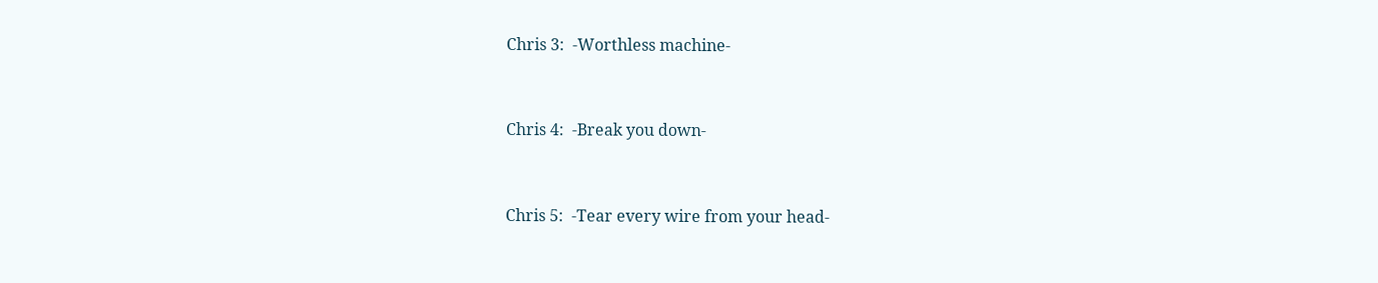Chris 3:  -Worthless machine-


Chris 4:  -Break you down-


Chris 5:  -Tear every wire from your head-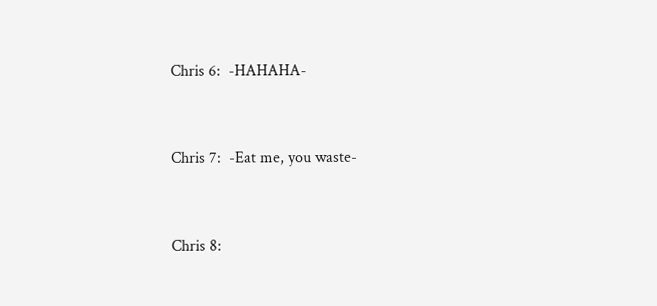Chris 6:  -HAHAHA-


Chris 7:  -Eat me, you waste-


Chris 8: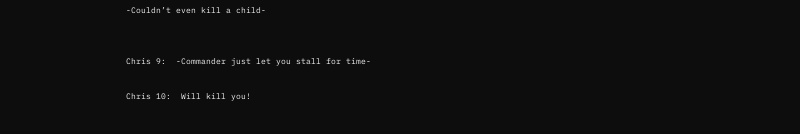-Couldn’t even kill a child-


Chris 9:  -Commander just let you stall for time-

Chris 10:  Will kill you!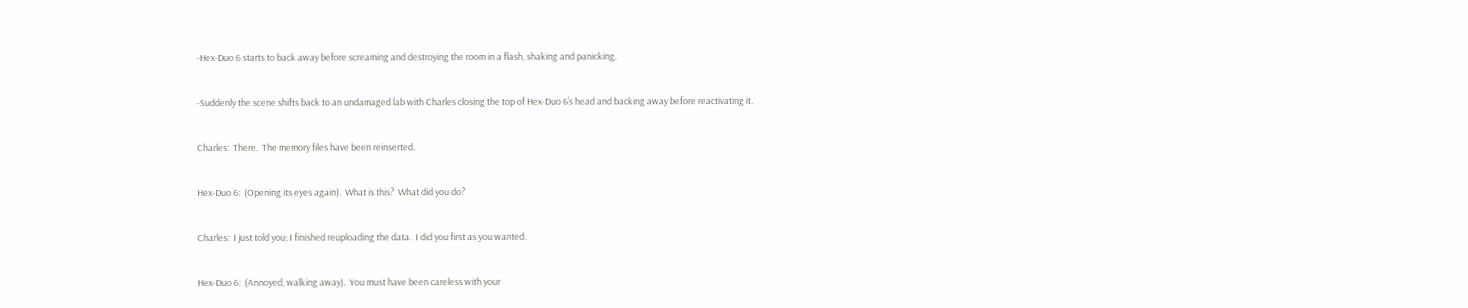-Hex-Duo 6 starts to back away before screaming and destroying the room in a flash, shaking and panicking.


-Suddenly the scene shifts back to an undamaged lab with Charles closing the top of Hex-Duo 6’s head and backing away before reactivating it.


Charles:  There.  The memory files have been reinserted.


Hex-Duo 6:  (Opening its eyes again).  What is this?  What did you do?


Charles:  I just told you; I finished reuploading the data.  I did you first as you wanted.


Hex-Duo 6:  (Annoyed, walking away).  You must have been careless with your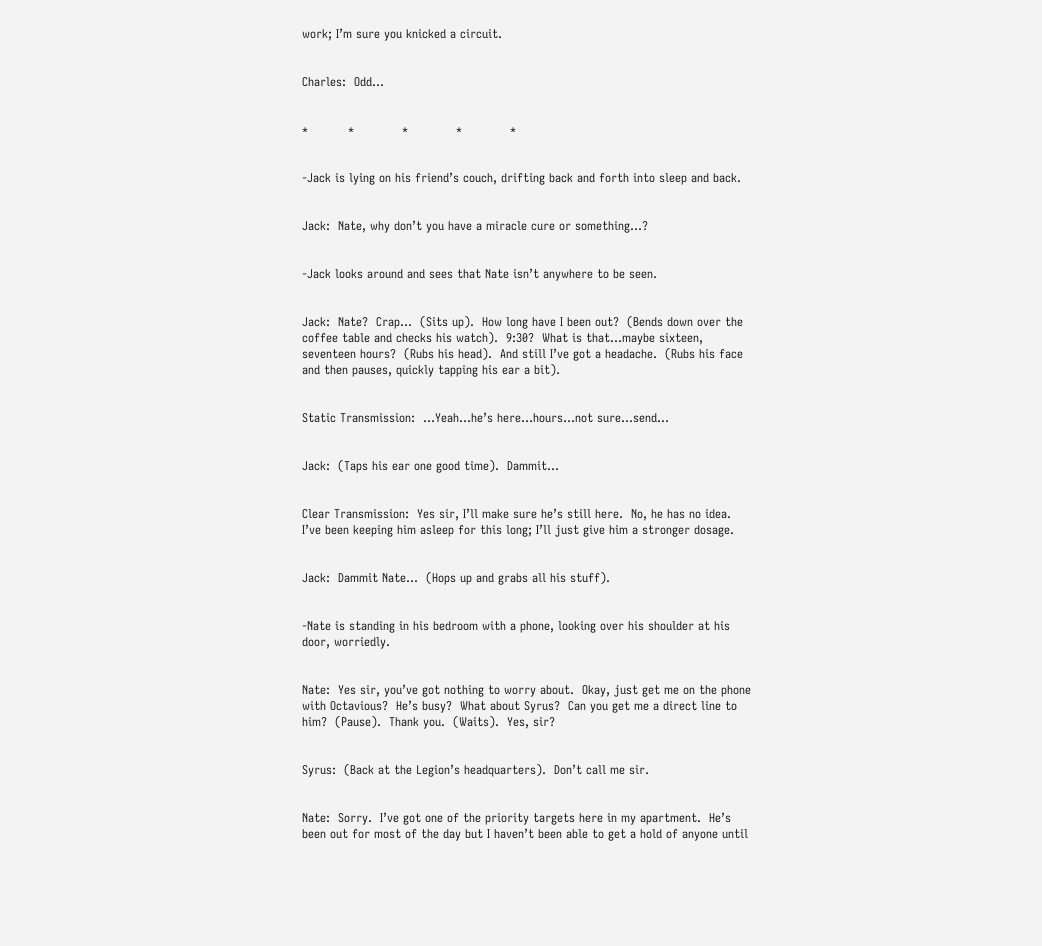work; I’m sure you knicked a circuit.


Charles:  Odd…


*          *            *            *            *


-Jack is lying on his friend’s couch, drifting back and forth into sleep and back.


Jack:  Nate, why don’t you have a miracle cure or something…?


-Jack looks around and sees that Nate isn’t anywhere to be seen.


Jack:  Nate?  Crap…  (Sits up).  How long have I been out?  (Bends down over the coffee table and checks his watch).  9:30?  What is that…maybe sixteen, seventeen hours?  (Rubs his head).  And still I’ve got a headache.  (Rubs his face and then pauses, quickly tapping his ear a bit).


Static Transmission:  …Yeah…he’s here…hours…not sure…send…


Jack:  (Taps his ear one good time).  Dammit…


Clear Transmission:  Yes sir, I’ll make sure he’s still here.  No, he has no idea.  I’ve been keeping him asleep for this long; I’ll just give him a stronger dosage.


Jack:  Dammit Nate…  (Hops up and grabs all his stuff).


-Nate is standing in his bedroom with a phone, looking over his shoulder at his door, worriedly.


Nate:  Yes sir, you’ve got nothing to worry about.  Okay, just get me on the phone with Octavious?  He’s busy?  What about Syrus?  Can you get me a direct line to him?  (Pause).  Thank you.  (Waits).  Yes, sir?


Syrus:  (Back at the Legion’s headquarters).  Don’t call me sir.


Nate:  Sorry.  I’ve got one of the priority targets here in my apartment.  He’s been out for most of the day but I haven’t been able to get a hold of anyone until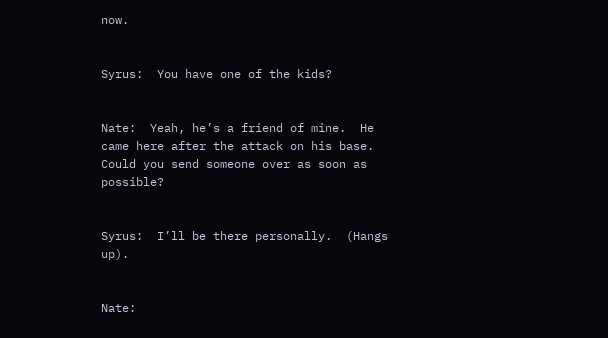now.


Syrus:  You have one of the kids?


Nate:  Yeah, he’s a friend of mine.  He came here after the attack on his base.  Could you send someone over as soon as possible?


Syrus:  I’ll be there personally.  (Hangs up).


Nate: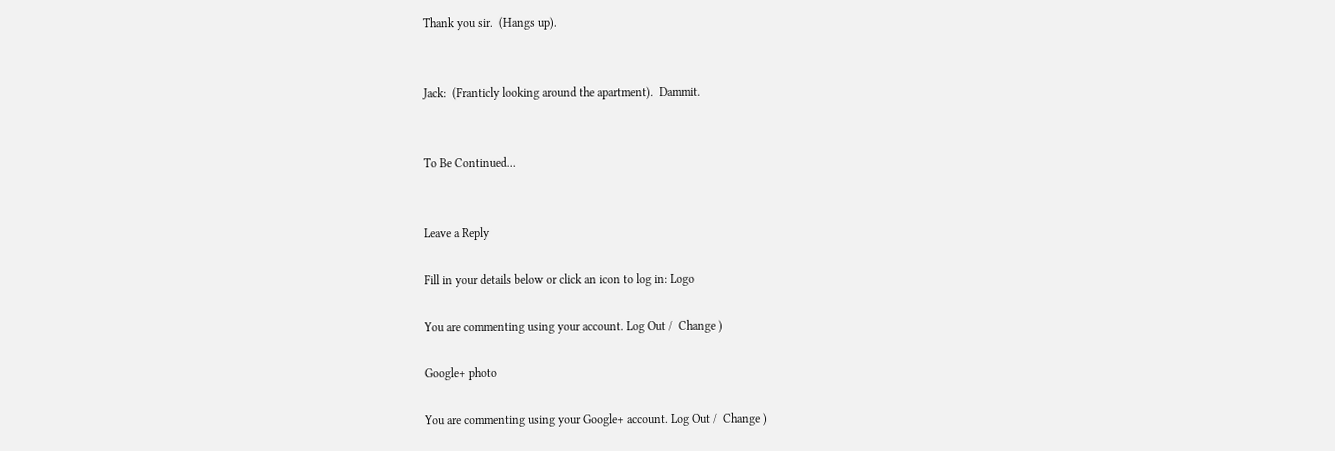Thank you sir.  (Hangs up).


Jack:  (Franticly looking around the apartment).  Dammit.


To Be Continued…


Leave a Reply

Fill in your details below or click an icon to log in: Logo

You are commenting using your account. Log Out /  Change )

Google+ photo

You are commenting using your Google+ account. Log Out /  Change )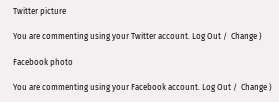Twitter picture

You are commenting using your Twitter account. Log Out /  Change )

Facebook photo

You are commenting using your Facebook account. Log Out /  Change )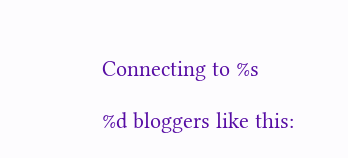Connecting to %s

%d bloggers like this: